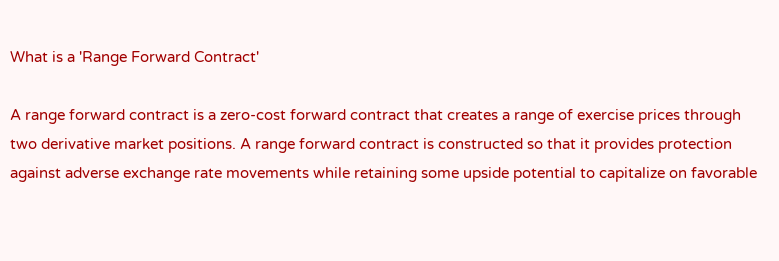What is a 'Range Forward Contract'

A range forward contract is a zero-cost forward contract that creates a range of exercise prices through two derivative market positions. A range forward contract is constructed so that it provides protection against adverse exchange rate movements while retaining some upside potential to capitalize on favorable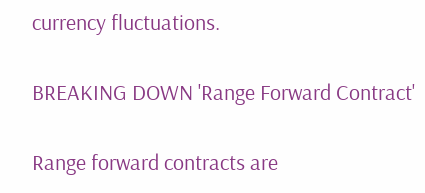currency fluctuations.

BREAKING DOWN 'Range Forward Contract'

Range forward contracts are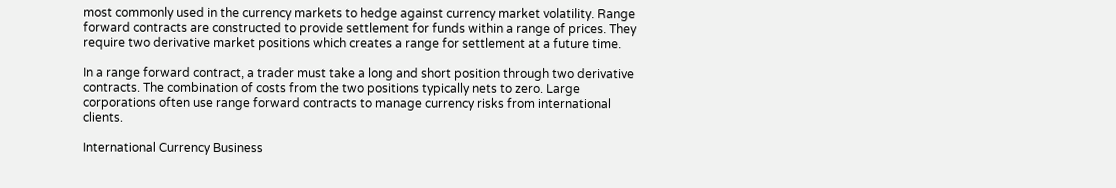most commonly used in the currency markets to hedge against currency market volatility. Range forward contracts are constructed to provide settlement for funds within a range of prices. They require two derivative market positions which creates a range for settlement at a future time.

In a range forward contract, a trader must take a long and short position through two derivative contracts. The combination of costs from the two positions typically nets to zero. Large corporations often use range forward contracts to manage currency risks from international clients.

International Currency Business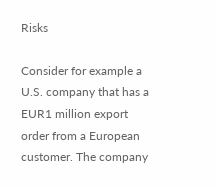Risks

Consider for example a U.S. company that has a EUR1 million export order from a European customer. The company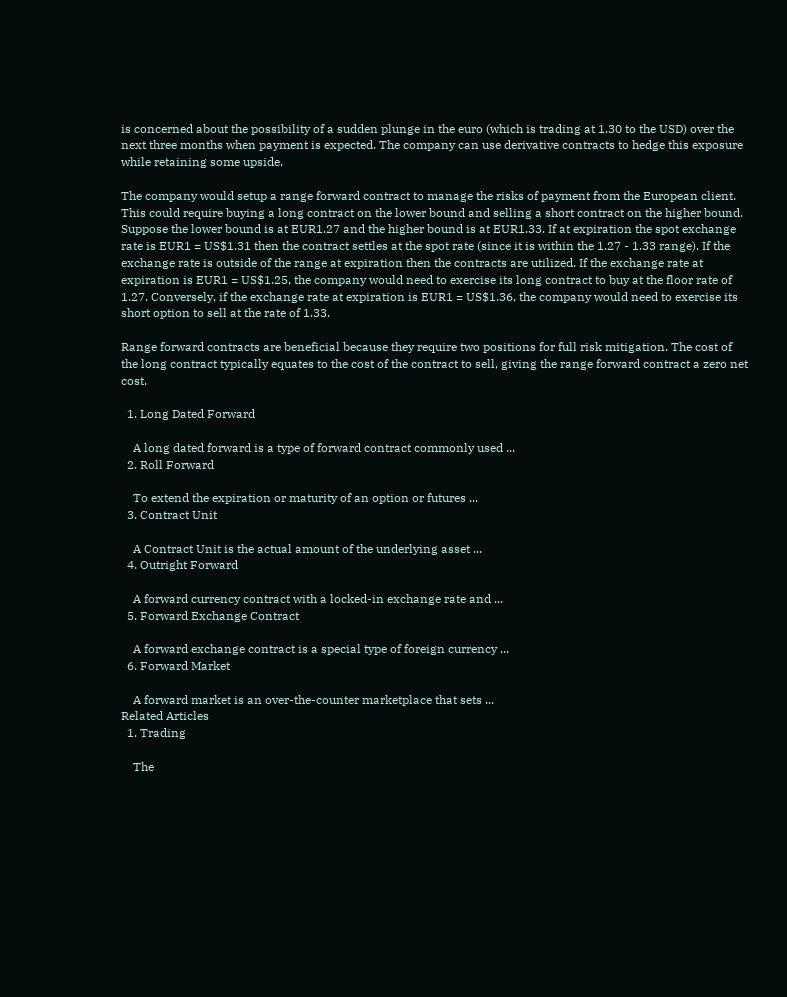is concerned about the possibility of a sudden plunge in the euro (which is trading at 1.30 to the USD) over the next three months when payment is expected. The company can use derivative contracts to hedge this exposure while retaining some upside.

The company would setup a range forward contract to manage the risks of payment from the European client. This could require buying a long contract on the lower bound and selling a short contract on the higher bound. Suppose the lower bound is at EUR1.27 and the higher bound is at EUR1.33. If at expiration the spot exchange rate is EUR1 = US$1.31 then the contract settles at the spot rate (since it is within the 1.27 - 1.33 range). If the exchange rate is outside of the range at expiration then the contracts are utilized. If the exchange rate at expiration is EUR1 = US$1.25, the company would need to exercise its long contract to buy at the floor rate of 1.27. Conversely, if the exchange rate at expiration is EUR1 = US$1.36, the company would need to exercise its short option to sell at the rate of 1.33.

Range forward contracts are beneficial because they require two positions for full risk mitigation. The cost of the long contract typically equates to the cost of the contract to sell, giving the range forward contract a zero net cost.

  1. Long Dated Forward

    A long dated forward is a type of forward contract commonly used ...
  2. Roll Forward

    To extend the expiration or maturity of an option or futures ...
  3. Contract Unit

    A Contract Unit is the actual amount of the underlying asset ...
  4. Outright Forward

    A forward currency contract with a locked-in exchange rate and ...
  5. Forward Exchange Contract

    A forward exchange contract is a special type of foreign currency ...
  6. Forward Market

    A forward market is an over-the-counter marketplace that sets ...
Related Articles
  1. Trading

    The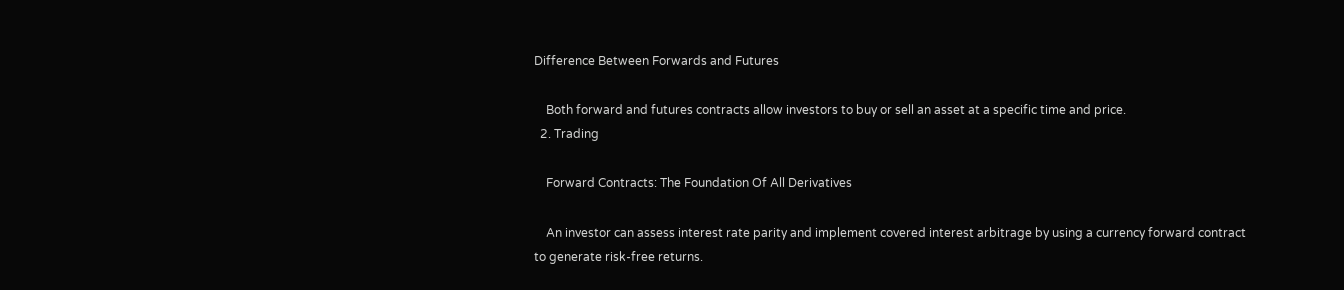Difference Between Forwards and Futures

    Both forward and futures contracts allow investors to buy or sell an asset at a specific time and price.
  2. Trading

    Forward Contracts: The Foundation Of All Derivatives

    An investor can assess interest rate parity and implement covered interest arbitrage by using a currency forward contract to generate risk-free returns.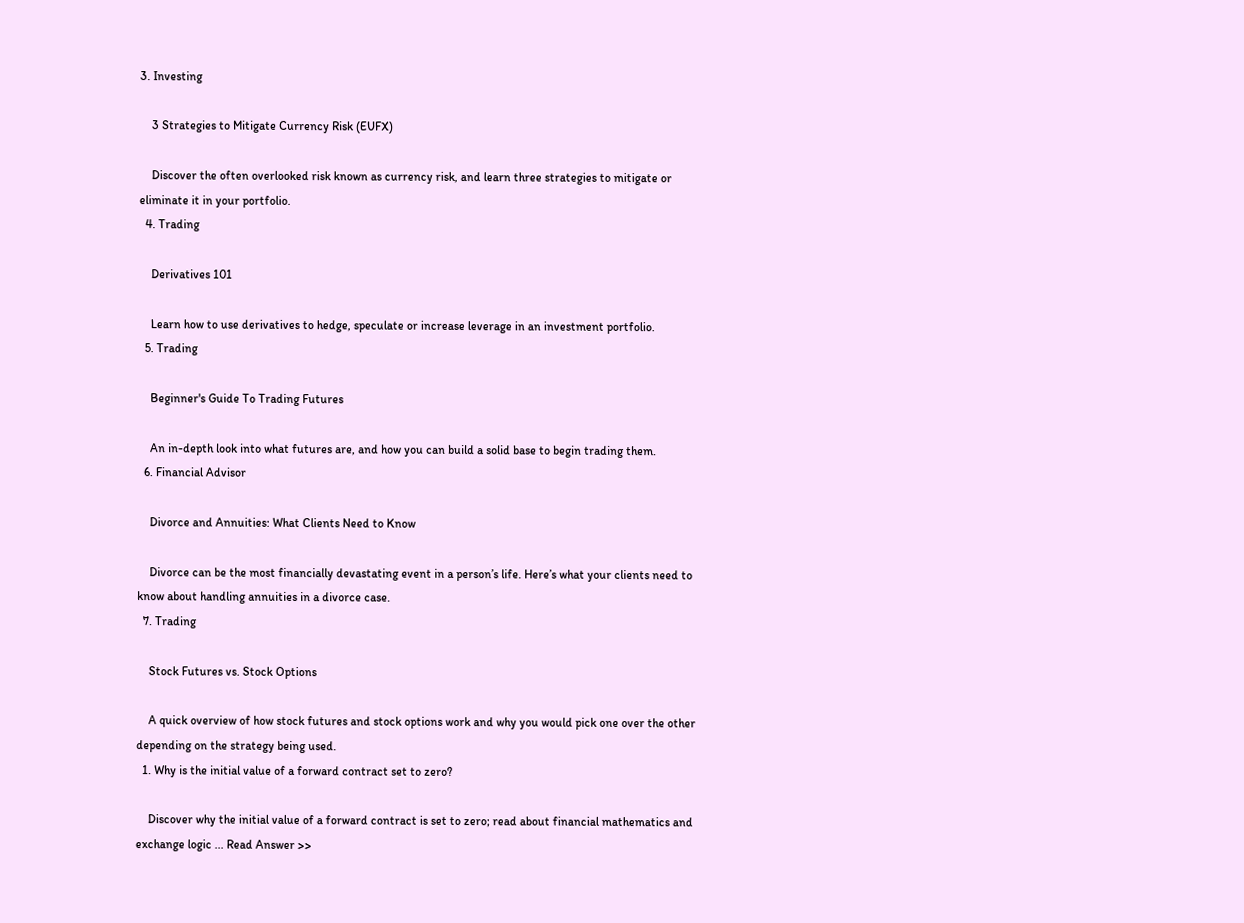3. Investing

    3 Strategies to Mitigate Currency Risk (EUFX)

    Discover the often overlooked risk known as currency risk, and learn three strategies to mitigate or eliminate it in your portfolio.
  4. Trading

    Derivatives 101

    Learn how to use derivatives to hedge, speculate or increase leverage in an investment portfolio.
  5. Trading

    Beginner's Guide To Trading Futures

    An in-depth look into what futures are, and how you can build a solid base to begin trading them.
  6. Financial Advisor

    Divorce and Annuities: What Clients Need to Know

    Divorce can be the most financially devastating event in a person’s life. Here’s what your clients need to know about handling annuities in a divorce case.
  7. Trading

    Stock Futures vs. Stock Options

    A quick overview of how stock futures and stock options work and why you would pick one over the other depending on the strategy being used.
  1. Why is the initial value of a forward contract set to zero?

    Discover why the initial value of a forward contract is set to zero; read about financial mathematics and exchange logic ... Read Answer >>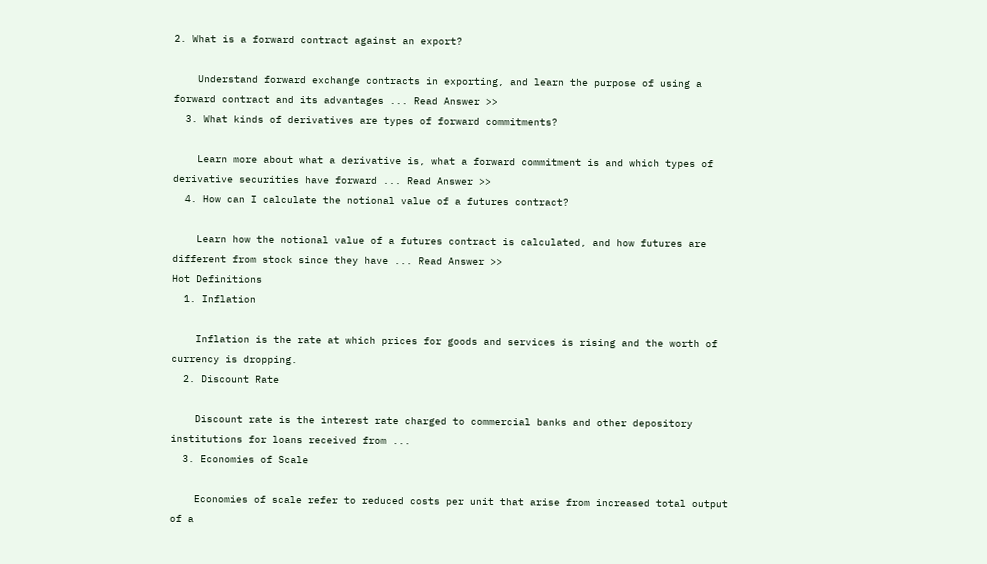2. What is a forward contract against an export?

    Understand forward exchange contracts in exporting, and learn the purpose of using a forward contract and its advantages ... Read Answer >>
  3. What kinds of derivatives are types of forward commitments?

    Learn more about what a derivative is, what a forward commitment is and which types of derivative securities have forward ... Read Answer >>
  4. How can I calculate the notional value of a futures contract?

    Learn how the notional value of a futures contract is calculated, and how futures are different from stock since they have ... Read Answer >>
Hot Definitions
  1. Inflation

    Inflation is the rate at which prices for goods and services is rising and the worth of currency is dropping.
  2. Discount Rate

    Discount rate is the interest rate charged to commercial banks and other depository institutions for loans received from ...
  3. Economies of Scale

    Economies of scale refer to reduced costs per unit that arise from increased total output of a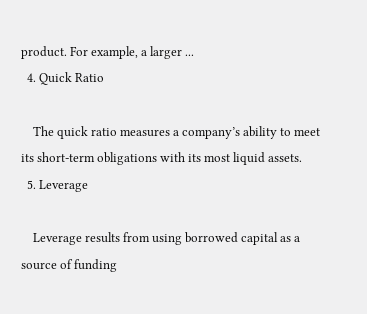product. For example, a larger ...
  4. Quick Ratio

    The quick ratio measures a company’s ability to meet its short-term obligations with its most liquid assets.
  5. Leverage

    Leverage results from using borrowed capital as a source of funding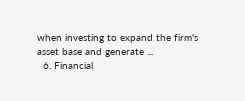when investing to expand the firm's asset base and generate ...
  6. Financial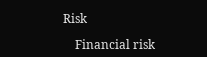Risk

    Financial risk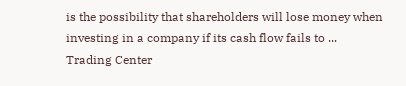is the possibility that shareholders will lose money when investing in a company if its cash flow fails to ...
Trading Center